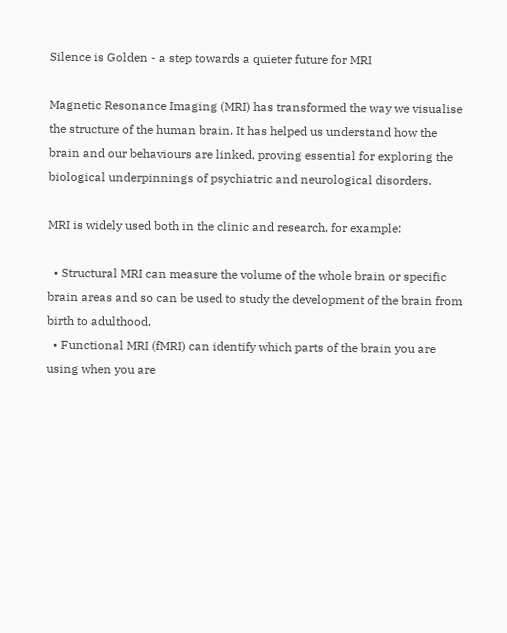Silence is Golden - a step towards a quieter future for MRI

Magnetic Resonance Imaging (MRI) has transformed the way we visualise the structure of the human brain. It has helped us understand how the brain and our behaviours are linked, proving essential for exploring the biological underpinnings of psychiatric and neurological disorders.

MRI is widely used both in the clinic and research, for example:

  • Structural MRI can measure the volume of the whole brain or specific brain areas and so can be used to study the development of the brain from birth to adulthood.
  • Functional MRI (fMRI) can identify which parts of the brain you are using when you are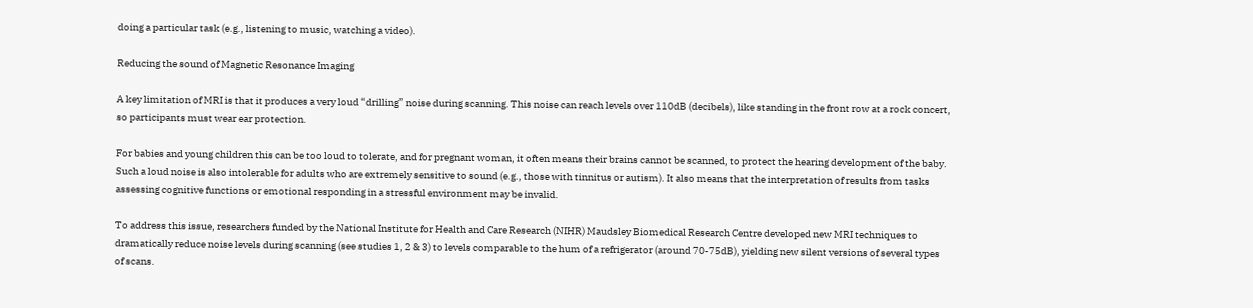doing a particular task (e.g., listening to music, watching a video).

Reducing the sound of Magnetic Resonance Imaging

A key limitation of MRI is that it produces a very loud “drilling” noise during scanning. This noise can reach levels over 110dB (decibels), like standing in the front row at a rock concert, so participants must wear ear protection.

For babies and young children this can be too loud to tolerate, and for pregnant woman, it often means their brains cannot be scanned, to protect the hearing development of the baby. Such a loud noise is also intolerable for adults who are extremely sensitive to sound (e.g., those with tinnitus or autism). It also means that the interpretation of results from tasks assessing cognitive functions or emotional responding in a stressful environment may be invalid.

To address this issue, researchers funded by the National Institute for Health and Care Research (NIHR) Maudsley Biomedical Research Centre developed new MRI techniques to dramatically reduce noise levels during scanning (see studies 1, 2 & 3) to levels comparable to the hum of a refrigerator (around 70-75dB), yielding new silent versions of several types of scans.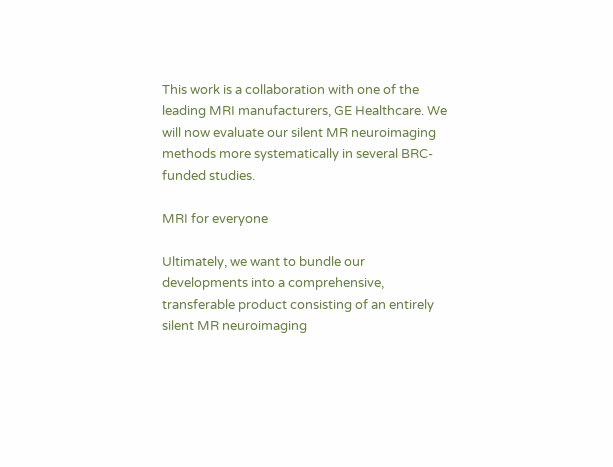This work is a collaboration with one of the leading MRI manufacturers, GE Healthcare. We will now evaluate our silent MR neuroimaging methods more systematically in several BRC-funded studies.

MRI for everyone

Ultimately, we want to bundle our developments into a comprehensive, transferable product consisting of an entirely silent MR neuroimaging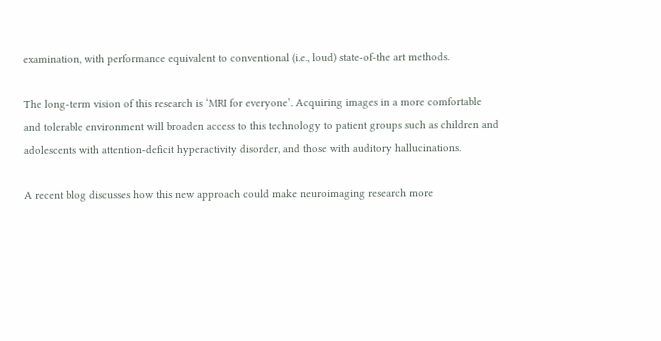examination, with performance equivalent to conventional (i.e., loud) state-of-the art methods.

The long-term vision of this research is ‘MRI for everyone’. Acquiring images in a more comfortable and tolerable environment will broaden access to this technology to patient groups such as children and adolescents with attention-deficit hyperactivity disorder, and those with auditory hallucinations.

A recent blog discusses how this new approach could make neuroimaging research more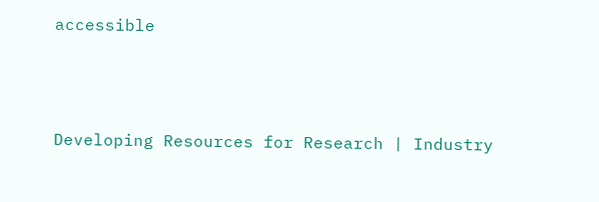accessible



Developing Resources for Research | Industry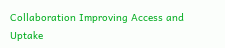Collaboration Improving Access and Uptake